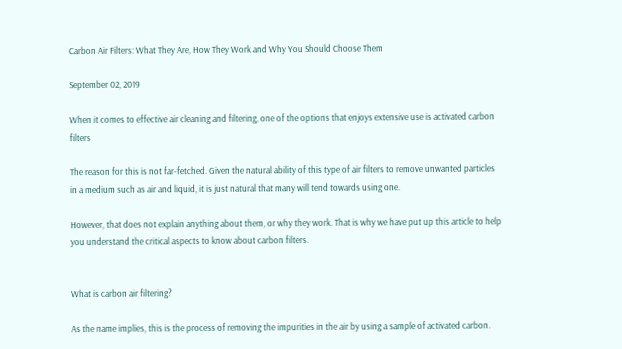Carbon Air Filters: What They Are, How They Work and Why You Should Choose Them

September 02, 2019

When it comes to effective air cleaning and filtering, one of the options that enjoys extensive use is activated carbon filters

The reason for this is not far-fetched. Given the natural ability of this type of air filters to remove unwanted particles in a medium such as air and liquid, it is just natural that many will tend towards using one.

However, that does not explain anything about them, or why they work. That is why we have put up this article to help you understand the critical aspects to know about carbon filters.


What is carbon air filtering?

As the name implies, this is the process of removing the impurities in the air by using a sample of activated carbon.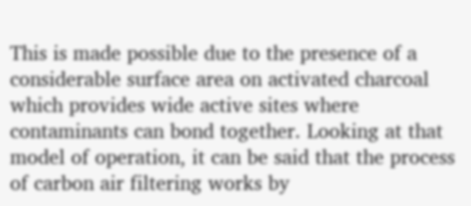This is made possible due to the presence of a considerable surface area on activated charcoal which provides wide active sites where contaminants can bond together. Looking at that model of operation, it can be said that the process of carbon air filtering works by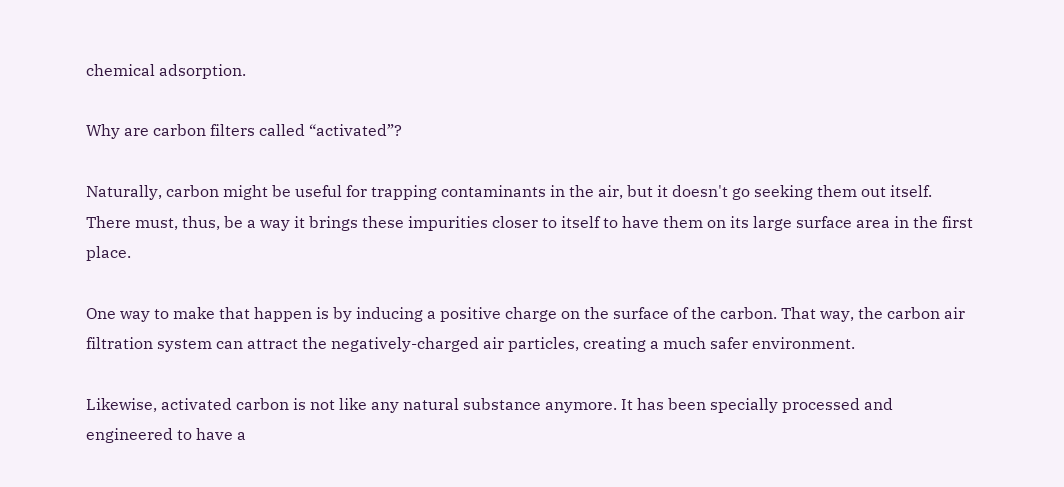chemical adsorption.

Why are carbon filters called “activated”?

Naturally, carbon might be useful for trapping contaminants in the air, but it doesn't go seeking them out itself. There must, thus, be a way it brings these impurities closer to itself to have them on its large surface area in the first place.

One way to make that happen is by inducing a positive charge on the surface of the carbon. That way, the carbon air filtration system can attract the negatively-charged air particles, creating a much safer environment.

Likewise, activated carbon is not like any natural substance anymore. It has been specially processed and engineered to have a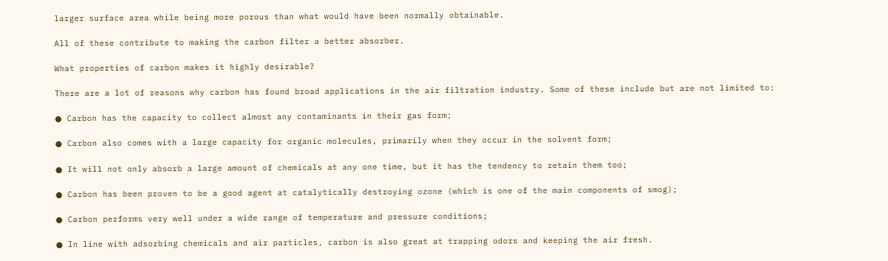larger surface area while being more porous than what would have been normally obtainable.

All of these contribute to making the carbon filter a better absorber.

What properties of carbon makes it highly desirable?

There are a lot of reasons why carbon has found broad applications in the air filtration industry. Some of these include but are not limited to:

● Carbon has the capacity to collect almost any contaminants in their gas form;

● Carbon also comes with a large capacity for organic molecules, primarily when they occur in the solvent form;

● It will not only absorb a large amount of chemicals at any one time, but it has the tendency to retain them too;

● Carbon has been proven to be a good agent at catalytically destroying ozone (which is one of the main components of smog);

● Carbon performs very well under a wide range of temperature and pressure conditions;

● In line with adsorbing chemicals and air particles, carbon is also great at trapping odors and keeping the air fresh.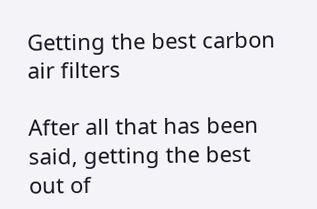Getting the best carbon air filters

After all that has been said, getting the best out of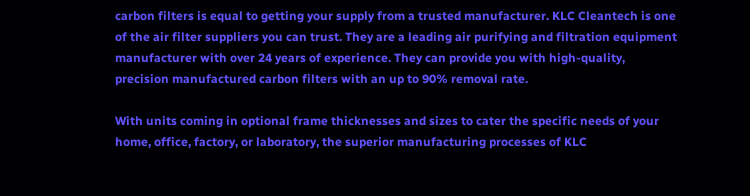carbon filters is equal to getting your supply from a trusted manufacturer. KLC Cleantech is one of the air filter suppliers you can trust. They are a leading air purifying and filtration equipment manufacturer with over 24 years of experience. They can provide you with high-quality, precision manufactured carbon filters with an up to 90% removal rate.

With units coming in optional frame thicknesses and sizes to cater the specific needs of your home, office, factory, or laboratory, the superior manufacturing processes of KLC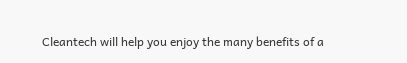Cleantech will help you enjoy the many benefits of a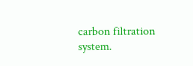carbon filtration system.